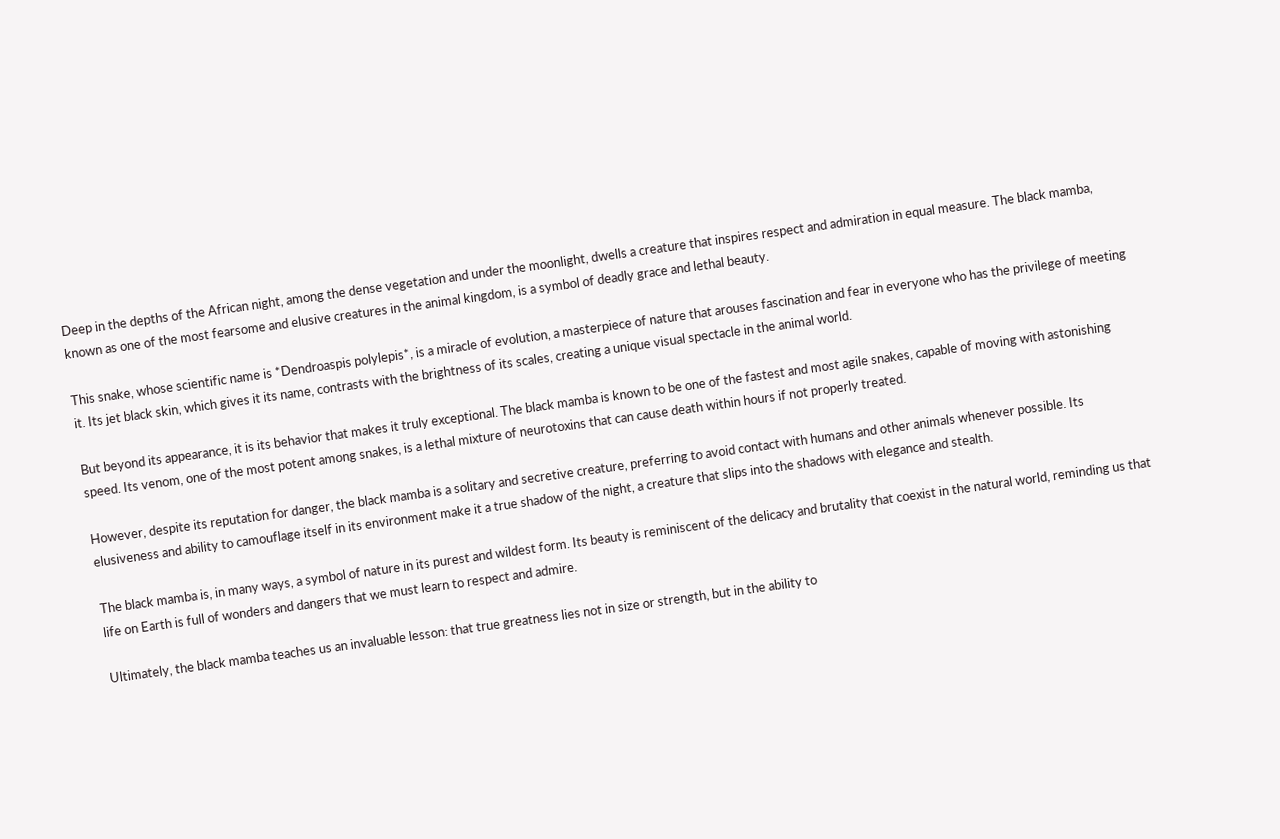Deep in the depths of the African night, among the dense vegetation and under the moonlight, dwells a creature that inspires respect and admiration in equal measure. The black mamba, known as one of the most fearsome and elusive creatures in the animal kingdom, is a symbol of deadly grace and lethal beauty.

This snake, whose scientific name is *Dendroaspis polylepis*, is a miracle of evolution, a masterpiece of nature that arouses fascination and fear in everyone who has the privilege of meeting it. Its jet black skin, which gives it its name, contrasts with the brightness of its scales, creating a unique visual spectacle in the animal world.

But beyond its appearance, it is its behavior that makes it truly exceptional. The black mamba is known to be one of the fastest and most agile snakes, capable of moving with astonishing speed. Its venom, one of the most potent among snakes, is a lethal mixture of neurotoxins that can cause death within hours if not properly treated.

However, despite its reputation for danger, the black mamba is a solitary and secretive creature, preferring to avoid contact with humans and other animals whenever possible. Its elusiveness and ability to camouflage itself in its environment make it a true shadow of the night, a creature that slips into the shadows with elegance and stealth.

The black mamba is, in many ways, a symbol of nature in its purest and wildest form. Its beauty is reminiscent of the delicacy and brutality that coexist in the natural world, reminding us that life on Earth is full of wonders and dangers that we must learn to respect and admire.

Ultimately, the black mamba teaches us an invaluable lesson: that true greatness lies not in size or strength, but in the ability to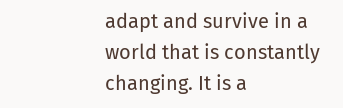adapt and survive in a world that is constantly changing. It is a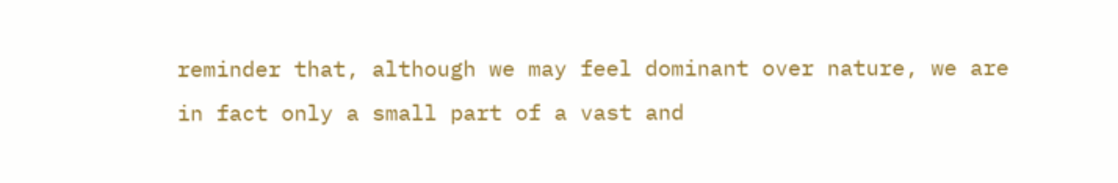reminder that, although we may feel dominant over nature, we are in fact only a small part of a vast and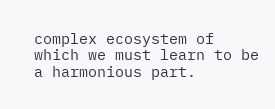complex ecosystem of which we must learn to be a harmonious part.